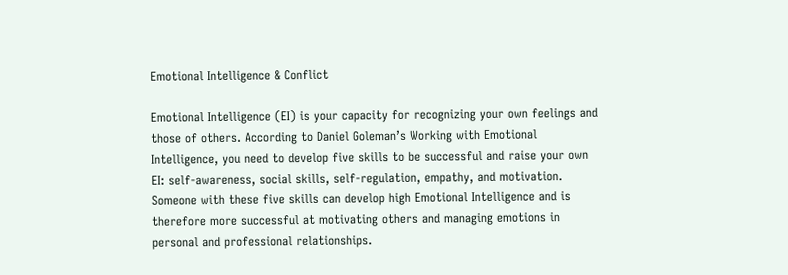Emotional Intelligence & Conflict

Emotional Intelligence (EI) is your capacity for recognizing your own feelings and those of others. According to Daniel Goleman’s Working with Emotional Intelligence, you need to develop five skills to be successful and raise your own EI: self-awareness, social skills, self-regulation, empathy, and motivation. Someone with these five skills can develop high Emotional Intelligence and is therefore more successful at motivating others and managing emotions in personal and professional relationships.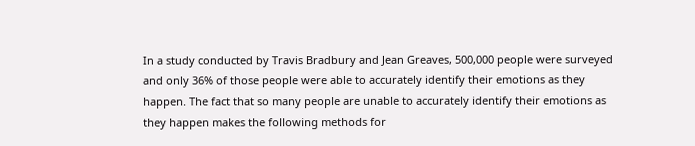In a study conducted by Travis Bradbury and Jean Greaves, 500,000 people were surveyed and only 36% of those people were able to accurately identify their emotions as they happen. The fact that so many people are unable to accurately identify their emotions as they happen makes the following methods for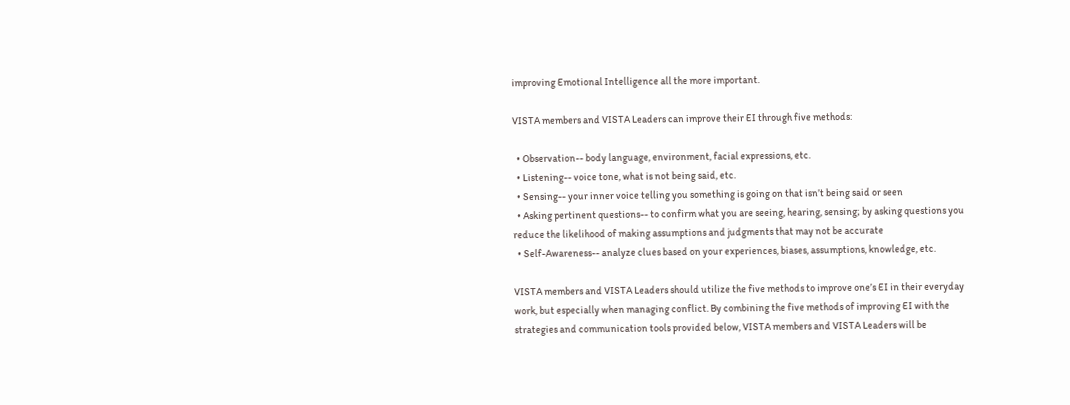improving Emotional Intelligence all the more important.

VISTA members and VISTA Leaders can improve their EI through five methods:

  • Observation-- body language, environment, facial expressions, etc.
  • Listening-- voice tone, what is not being said, etc.
  • Sensing-- your inner voice telling you something is going on that isn’t being said or seen
  • Asking pertinent questions-- to confirm what you are seeing, hearing, sensing; by asking questions you reduce the likelihood of making assumptions and judgments that may not be accurate
  • Self-Awareness-- analyze clues based on your experiences, biases, assumptions, knowledge, etc.

VISTA members and VISTA Leaders should utilize the five methods to improve one’s EI in their everyday work, but especially when managing conflict. By combining the five methods of improving EI with the strategies and communication tools provided below, VISTA members and VISTA Leaders will be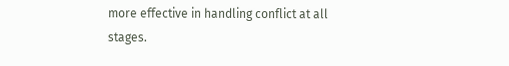more effective in handling conflict at all stages.